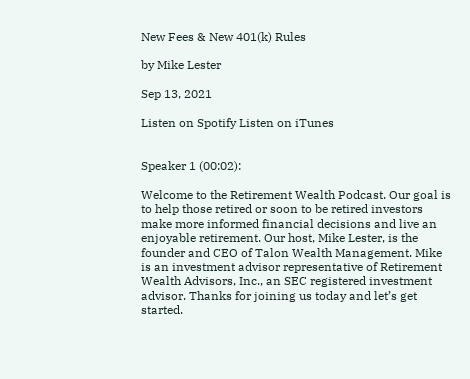New Fees & New 401(k) Rules

by Mike Lester

Sep 13, 2021

Listen on Spotify Listen on iTunes


Speaker 1 (00:02):

Welcome to the Retirement Wealth Podcast. Our goal is to help those retired or soon to be retired investors make more informed financial decisions and live an enjoyable retirement. Our host, Mike Lester, is the founder and CEO of Talon Wealth Management. Mike is an investment advisor representative of Retirement Wealth Advisors, Inc., an SEC registered investment advisor. Thanks for joining us today and let’s get started.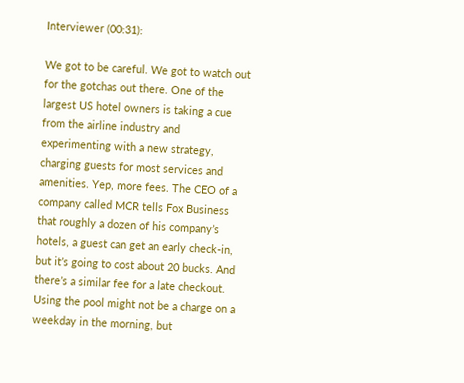Interviewer (00:31):

We got to be careful. We got to watch out for the gotchas out there. One of the largest US hotel owners is taking a cue from the airline industry and experimenting with a new strategy, charging guests for most services and amenities. Yep, more fees. The CEO of a company called MCR tells Fox Business that roughly a dozen of his company’s hotels, a guest can get an early check-in, but it’s going to cost about 20 bucks. And there’s a similar fee for a late checkout. Using the pool might not be a charge on a weekday in the morning, but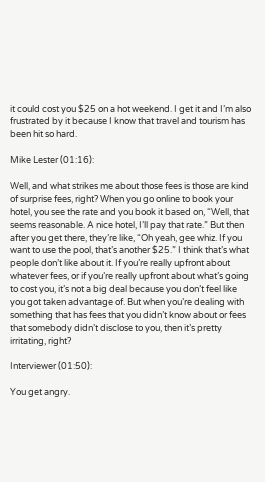it could cost you $25 on a hot weekend. I get it and I’m also frustrated by it because I know that travel and tourism has been hit so hard.

Mike Lester (01:16):

Well, and what strikes me about those fees is those are kind of surprise fees, right? When you go online to book your hotel, you see the rate and you book it based on, “Well, that seems reasonable. A nice hotel, I’ll pay that rate.” But then after you get there, they’re like, “Oh yeah, gee whiz. If you want to use the pool, that’s another $25.” I think that’s what people don’t like about it. If you’re really upfront about whatever fees, or if you’re really upfront about what’s going to cost you, it’s not a big deal because you don’t feel like you got taken advantage of. But when you’re dealing with something that has fees that you didn’t know about or fees that somebody didn’t disclose to you, then it’s pretty irritating, right?

Interviewer (01:50):

You get angry.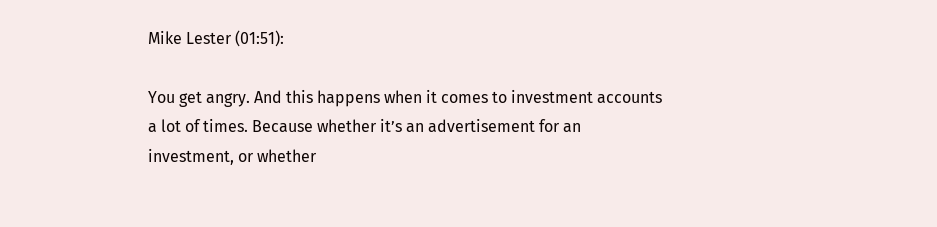Mike Lester (01:51):

You get angry. And this happens when it comes to investment accounts a lot of times. Because whether it’s an advertisement for an investment, or whether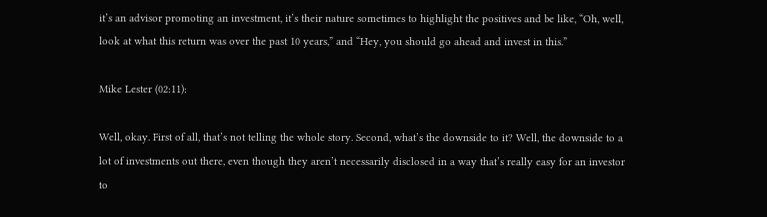it’s an advisor promoting an investment, it’s their nature sometimes to highlight the positives and be like, “Oh, well, look at what this return was over the past 10 years,” and “Hey, you should go ahead and invest in this.”

Mike Lester (02:11):

Well, okay. First of all, that’s not telling the whole story. Second, what’s the downside to it? Well, the downside to a lot of investments out there, even though they aren’t necessarily disclosed in a way that’s really easy for an investor to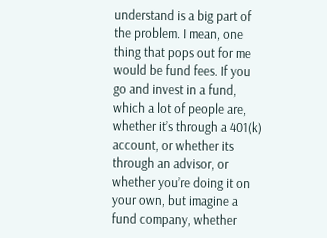understand is a big part of the problem. I mean, one thing that pops out for me would be fund fees. If you go and invest in a fund, which a lot of people are, whether it’s through a 401(k) account, or whether its through an advisor, or whether you’re doing it on your own, but imagine a fund company, whether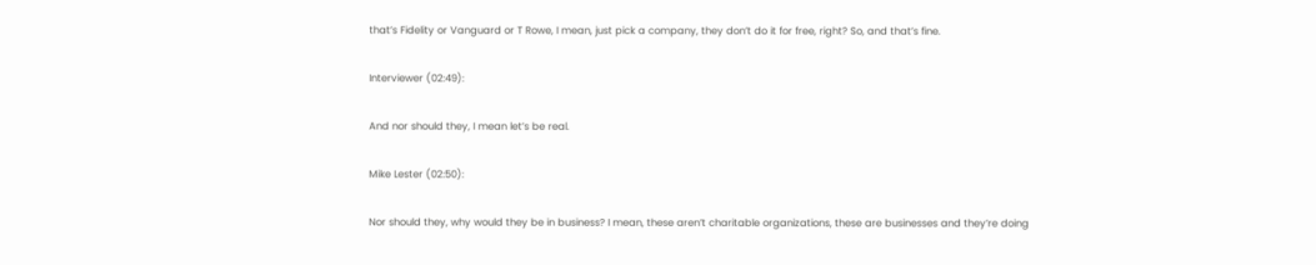that’s Fidelity or Vanguard or T Rowe, I mean, just pick a company, they don’t do it for free, right? So, and that’s fine.

Interviewer (02:49):

And nor should they, I mean let’s be real.

Mike Lester (02:50):

Nor should they, why would they be in business? I mean, these aren’t charitable organizations, these are businesses and they’re doing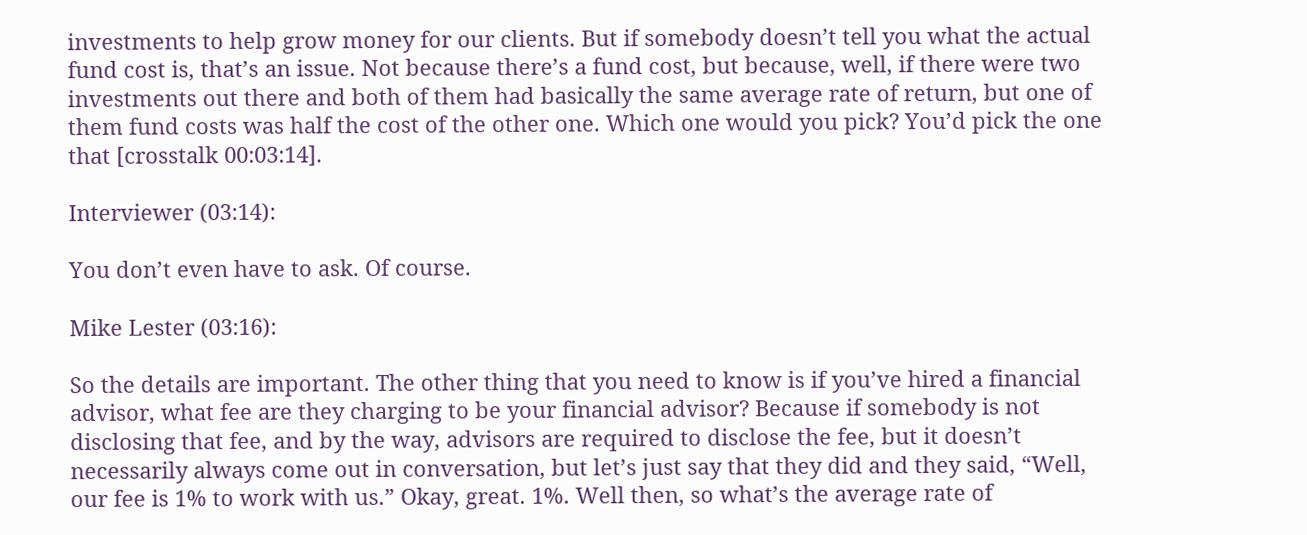investments to help grow money for our clients. But if somebody doesn’t tell you what the actual fund cost is, that’s an issue. Not because there’s a fund cost, but because, well, if there were two investments out there and both of them had basically the same average rate of return, but one of them fund costs was half the cost of the other one. Which one would you pick? You’d pick the one that [crosstalk 00:03:14].

Interviewer (03:14):

You don’t even have to ask. Of course.

Mike Lester (03:16):

So the details are important. The other thing that you need to know is if you’ve hired a financial advisor, what fee are they charging to be your financial advisor? Because if somebody is not disclosing that fee, and by the way, advisors are required to disclose the fee, but it doesn’t necessarily always come out in conversation, but let’s just say that they did and they said, “Well, our fee is 1% to work with us.” Okay, great. 1%. Well then, so what’s the average rate of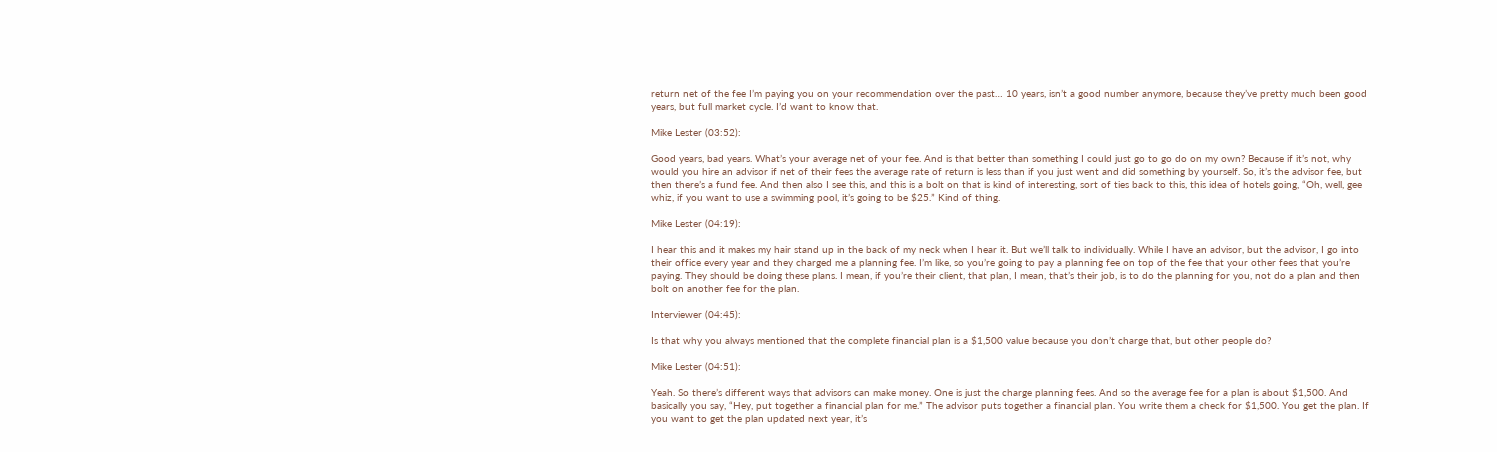return net of the fee I’m paying you on your recommendation over the past… 10 years, isn’t a good number anymore, because they’ve pretty much been good years, but full market cycle. I’d want to know that.

Mike Lester (03:52):

Good years, bad years. What’s your average net of your fee. And is that better than something I could just go to go do on my own? Because if it’s not, why would you hire an advisor if net of their fees the average rate of return is less than if you just went and did something by yourself. So, it’s the advisor fee, but then there’s a fund fee. And then also I see this, and this is a bolt on that is kind of interesting, sort of ties back to this, this idea of hotels going, “Oh, well, gee whiz, if you want to use a swimming pool, it’s going to be $25.” Kind of thing.

Mike Lester (04:19):

I hear this and it makes my hair stand up in the back of my neck when I hear it. But we’ll talk to individually. While I have an advisor, but the advisor, I go into their office every year and they charged me a planning fee. I’m like, so you’re going to pay a planning fee on top of the fee that your other fees that you’re paying. They should be doing these plans. I mean, if you’re their client, that plan, I mean, that’s their job, is to do the planning for you, not do a plan and then bolt on another fee for the plan.

Interviewer (04:45):

Is that why you always mentioned that the complete financial plan is a $1,500 value because you don’t charge that, but other people do?

Mike Lester (04:51):

Yeah. So there’s different ways that advisors can make money. One is just the charge planning fees. And so the average fee for a plan is about $1,500. And basically you say, “Hey, put together a financial plan for me.” The advisor puts together a financial plan. You write them a check for $1,500. You get the plan. If you want to get the plan updated next year, it’s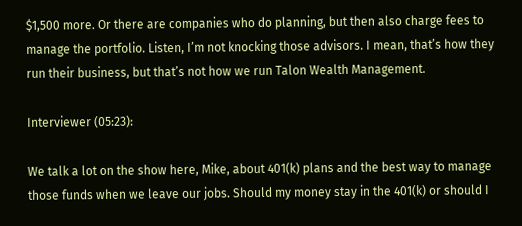$1,500 more. Or there are companies who do planning, but then also charge fees to manage the portfolio. Listen, I’m not knocking those advisors. I mean, that’s how they run their business, but that’s not how we run Talon Wealth Management.

Interviewer (05:23):

We talk a lot on the show here, Mike, about 401(k) plans and the best way to manage those funds when we leave our jobs. Should my money stay in the 401(k) or should I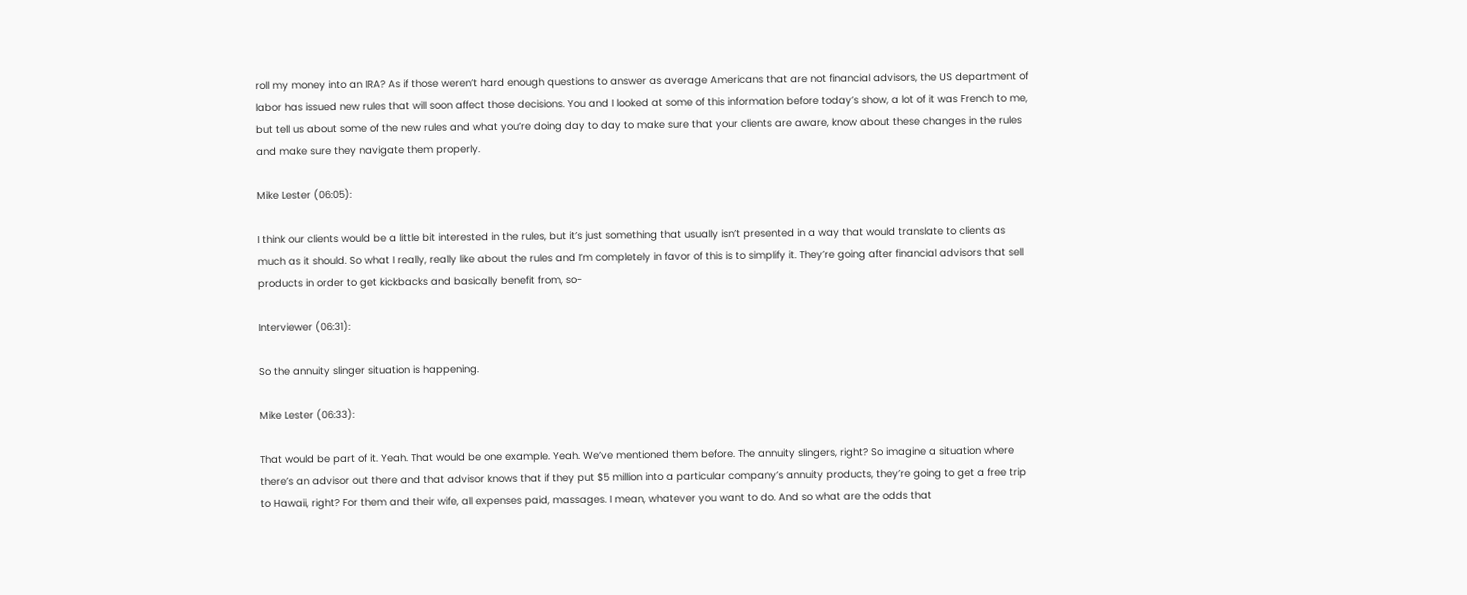roll my money into an IRA? As if those weren’t hard enough questions to answer as average Americans that are not financial advisors, the US department of labor has issued new rules that will soon affect those decisions. You and I looked at some of this information before today’s show, a lot of it was French to me, but tell us about some of the new rules and what you’re doing day to day to make sure that your clients are aware, know about these changes in the rules and make sure they navigate them properly.

Mike Lester (06:05):

I think our clients would be a little bit interested in the rules, but it’s just something that usually isn’t presented in a way that would translate to clients as much as it should. So what I really, really like about the rules and I’m completely in favor of this is to simplify it. They’re going after financial advisors that sell products in order to get kickbacks and basically benefit from, so-

Interviewer (06:31):

So the annuity slinger situation is happening.

Mike Lester (06:33):

That would be part of it. Yeah. That would be one example. Yeah. We’ve mentioned them before. The annuity slingers, right? So imagine a situation where there’s an advisor out there and that advisor knows that if they put $5 million into a particular company’s annuity products, they’re going to get a free trip to Hawaii, right? For them and their wife, all expenses paid, massages. I mean, whatever you want to do. And so what are the odds that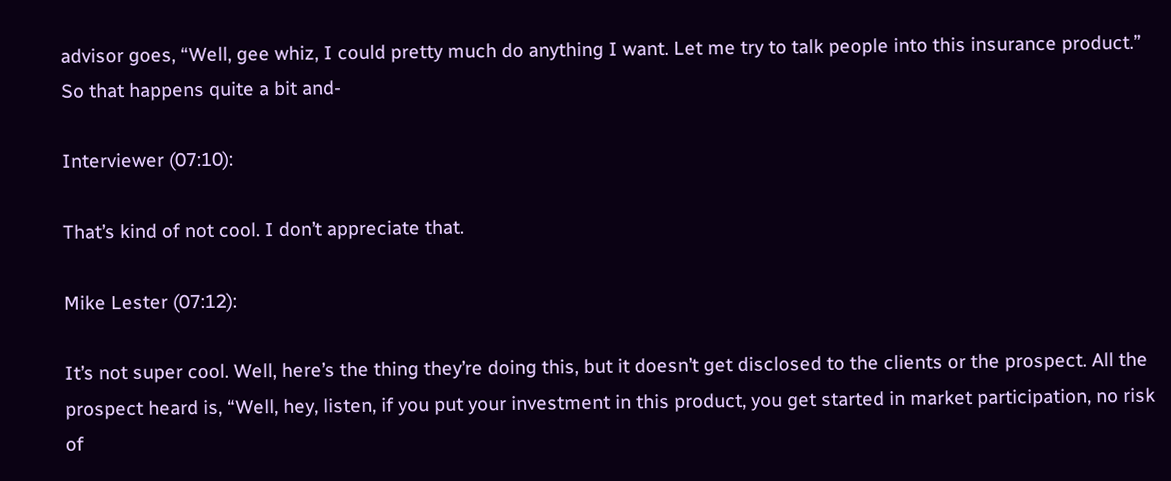advisor goes, “Well, gee whiz, I could pretty much do anything I want. Let me try to talk people into this insurance product.” So that happens quite a bit and-

Interviewer (07:10):

That’s kind of not cool. I don’t appreciate that.

Mike Lester (07:12):

It’s not super cool. Well, here’s the thing they’re doing this, but it doesn’t get disclosed to the clients or the prospect. All the prospect heard is, “Well, hey, listen, if you put your investment in this product, you get started in market participation, no risk of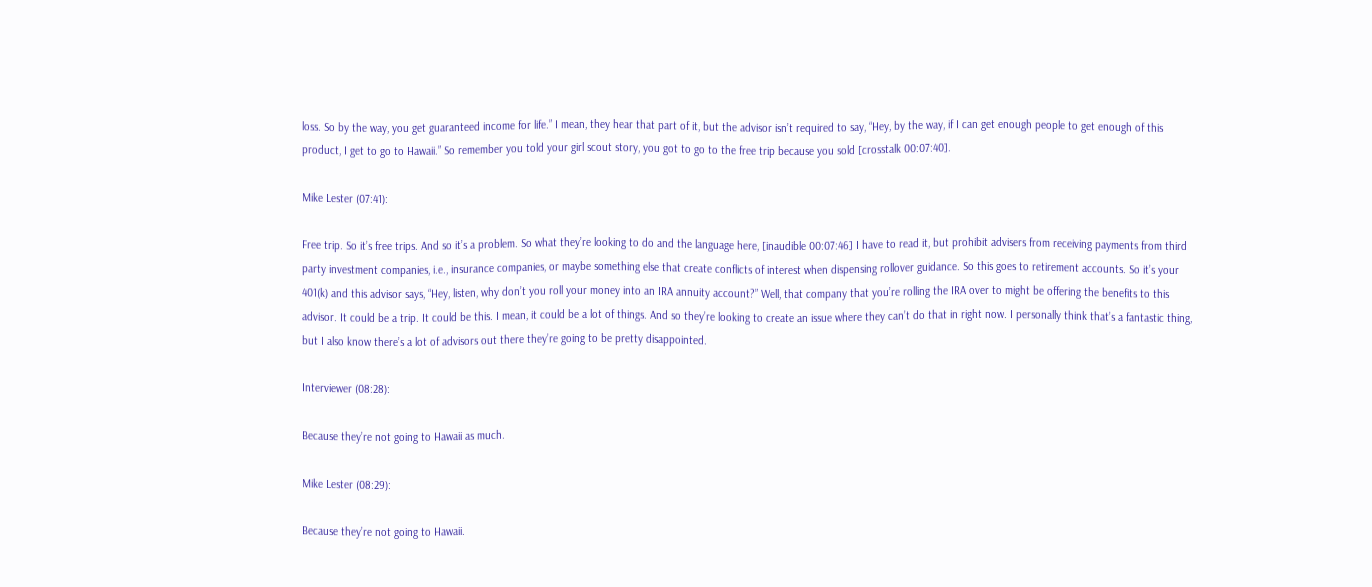loss. So by the way, you get guaranteed income for life.” I mean, they hear that part of it, but the advisor isn’t required to say, “Hey, by the way, if I can get enough people to get enough of this product, I get to go to Hawaii.” So remember you told your girl scout story, you got to go to the free trip because you sold [crosstalk 00:07:40].

Mike Lester (07:41):

Free trip. So it’s free trips. And so it’s a problem. So what they’re looking to do and the language here, [inaudible 00:07:46] I have to read it, but prohibit advisers from receiving payments from third party investment companies, i.e., insurance companies, or maybe something else that create conflicts of interest when dispensing rollover guidance. So this goes to retirement accounts. So it’s your 401(k) and this advisor says, “Hey, listen, why don’t you roll your money into an IRA annuity account?” Well, that company that you’re rolling the IRA over to might be offering the benefits to this advisor. It could be a trip. It could be this. I mean, it could be a lot of things. And so they’re looking to create an issue where they can’t do that in right now. I personally think that’s a fantastic thing, but I also know there’s a lot of advisors out there they’re going to be pretty disappointed.

Interviewer (08:28):

Because they’re not going to Hawaii as much.

Mike Lester (08:29):

Because they’re not going to Hawaii.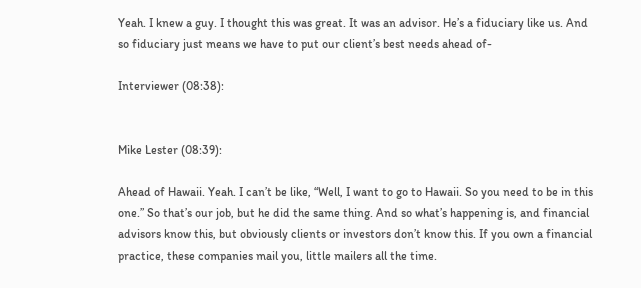Yeah. I knew a guy. I thought this was great. It was an advisor. He’s a fiduciary like us. And so fiduciary just means we have to put our client’s best needs ahead of-

Interviewer (08:38):


Mike Lester (08:39):

Ahead of Hawaii. Yeah. I can’t be like, “Well, I want to go to Hawaii. So you need to be in this one.” So that’s our job, but he did the same thing. And so what’s happening is, and financial advisors know this, but obviously clients or investors don’t know this. If you own a financial practice, these companies mail you, little mailers all the time.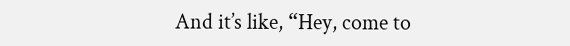And it’s like, “Hey, come to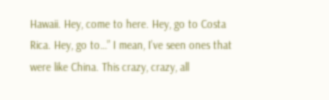Hawaii. Hey, come to here. Hey, go to Costa Rica. Hey, go to…” I mean, I’ve seen ones that were like China. This crazy, crazy, all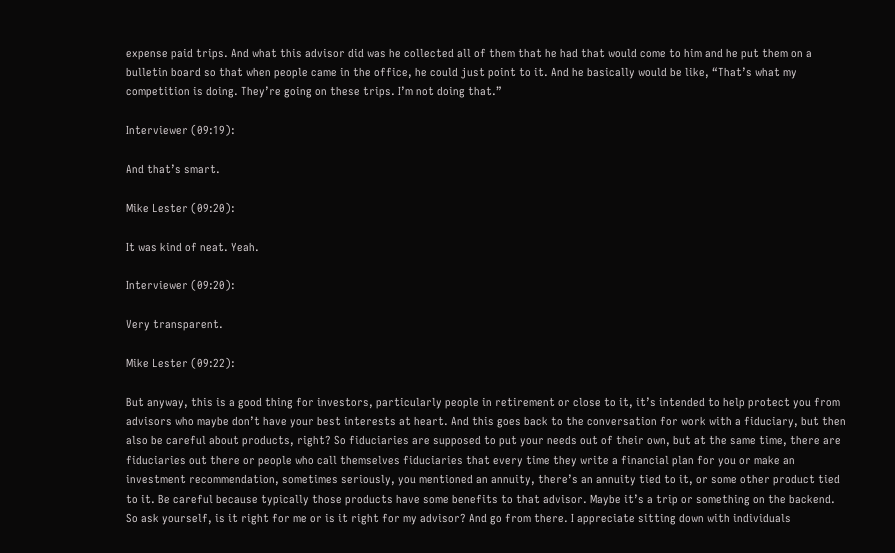expense paid trips. And what this advisor did was he collected all of them that he had that would come to him and he put them on a bulletin board so that when people came in the office, he could just point to it. And he basically would be like, “That’s what my competition is doing. They’re going on these trips. I’m not doing that.”

Interviewer (09:19):

And that’s smart.

Mike Lester (09:20):

It was kind of neat. Yeah.

Interviewer (09:20):

Very transparent.

Mike Lester (09:22):

But anyway, this is a good thing for investors, particularly people in retirement or close to it, it’s intended to help protect you from advisors who maybe don’t have your best interests at heart. And this goes back to the conversation for work with a fiduciary, but then also be careful about products, right? So fiduciaries are supposed to put your needs out of their own, but at the same time, there are fiduciaries out there or people who call themselves fiduciaries that every time they write a financial plan for you or make an investment recommendation, sometimes seriously, you mentioned an annuity, there’s an annuity tied to it, or some other product tied to it. Be careful because typically those products have some benefits to that advisor. Maybe it’s a trip or something on the backend. So ask yourself, is it right for me or is it right for my advisor? And go from there. I appreciate sitting down with individuals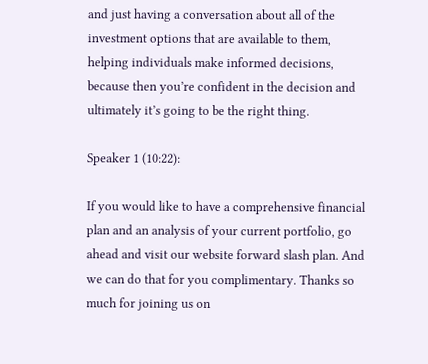and just having a conversation about all of the investment options that are available to them, helping individuals make informed decisions, because then you’re confident in the decision and ultimately it’s going to be the right thing.

Speaker 1 (10:22):

If you would like to have a comprehensive financial plan and an analysis of your current portfolio, go ahead and visit our website forward slash plan. And we can do that for you complimentary. Thanks so much for joining us on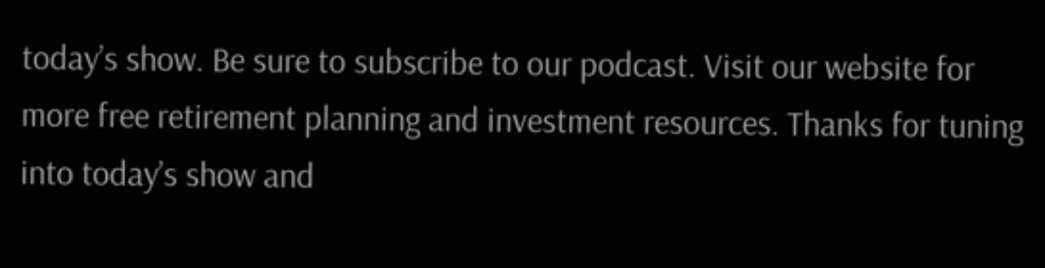today’s show. Be sure to subscribe to our podcast. Visit our website for more free retirement planning and investment resources. Thanks for tuning into today’s show and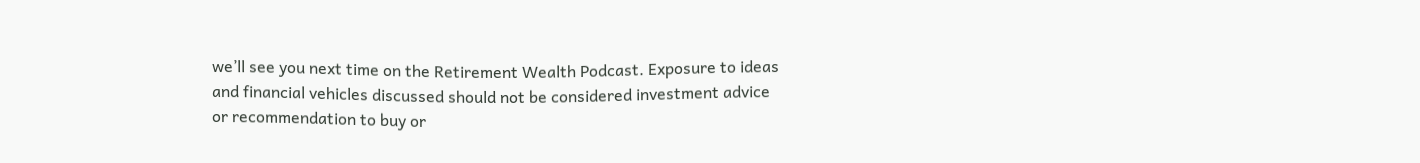we’ll see you next time on the Retirement Wealth Podcast. Exposure to ideas and financial vehicles discussed should not be considered investment advice or recommendation to buy or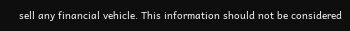sell any financial vehicle. This information should not be considered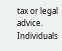tax or legal advice. Individuals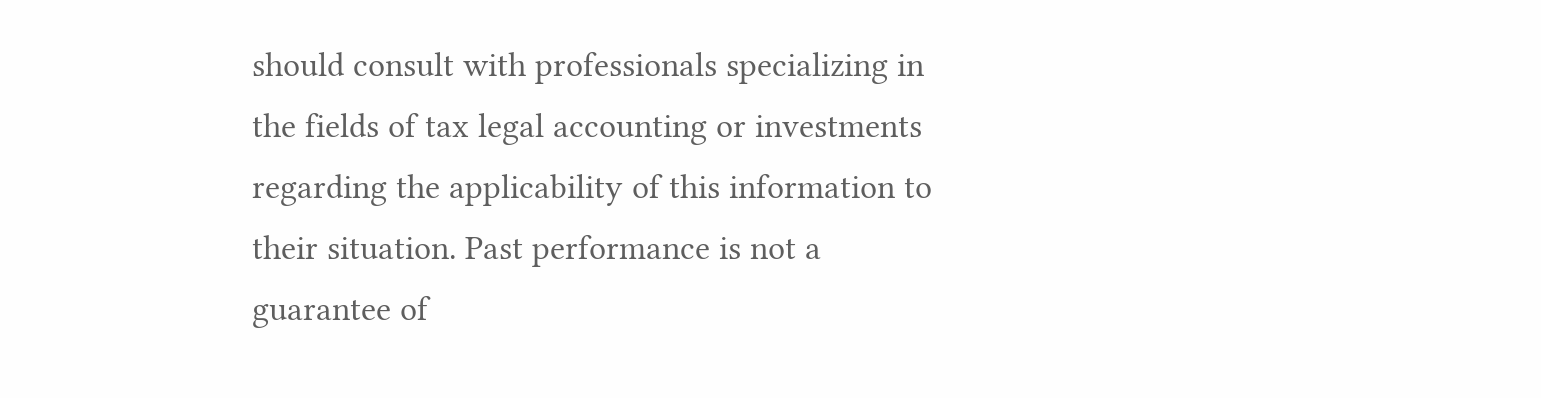should consult with professionals specializing in the fields of tax legal accounting or investments regarding the applicability of this information to their situation. Past performance is not a guarantee of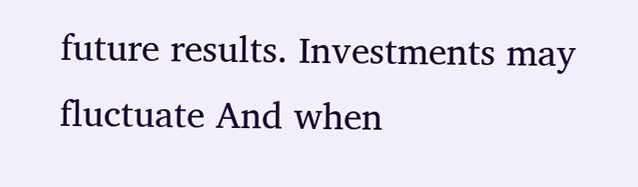future results. Investments may fluctuate And when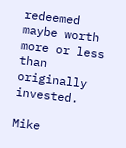redeemed maybe worth more or less than originally invested.

Mike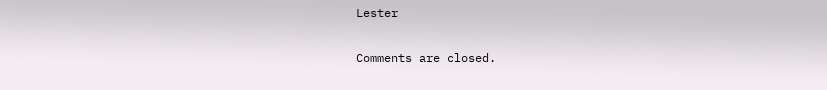Lester

Comments are closed.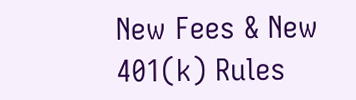New Fees & New 401(k) Rules